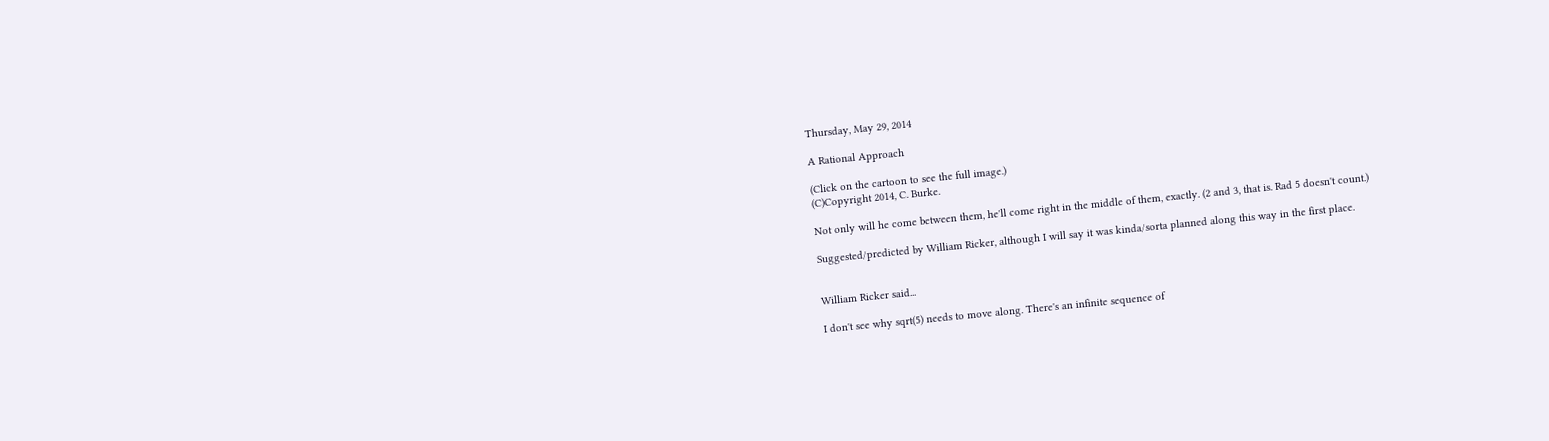Thursday, May 29, 2014

A Rational Approach

(Click on the cartoon to see the full image.)
(C)Copyright 2014, C. Burke.

Not only will he come between them, he'll come right in the middle of them, exactly. (2 and 3, that is. Rad 5 doesn't count.)

Suggested/predicted by William Ricker, although I will say it was kinda/sorta planned along this way in the first place.


William Ricker said...

I don't see why sqrt(5) needs to move along. There's an infinite sequence of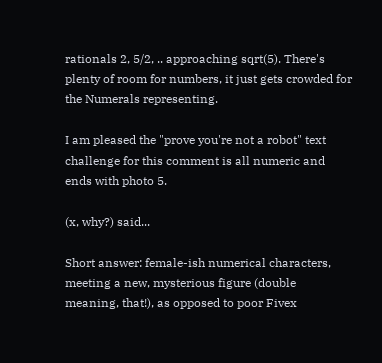rationals 2, 5/2, .. approaching sqrt(5). There's plenty of room for numbers, it just gets crowded for the Numerals representing.

I am pleased the "prove you're not a robot" text challenge for this comment is all numeric and ends with photo 5.

(x, why?) said...

Short answer: female-ish numerical characters, meeting a new, mysterious figure (double meaning, that!), as opposed to poor Fivex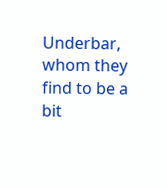Underbar, whom they find to be a bit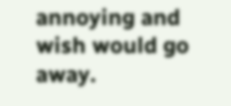annoying and wish would go away.